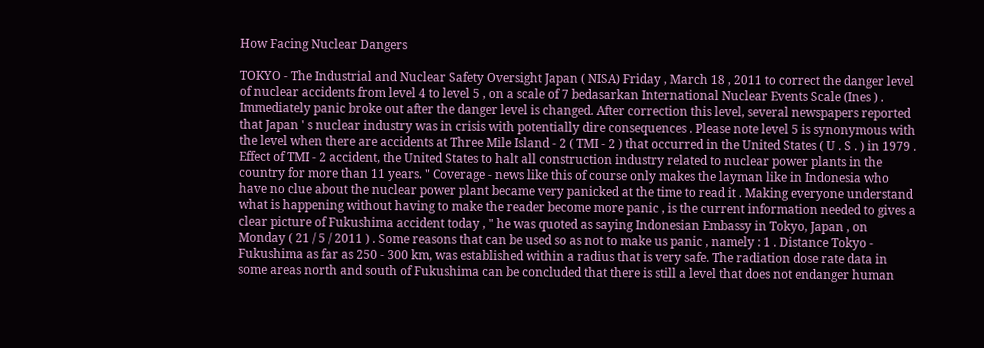How Facing Nuclear Dangers

TOKYO - The Industrial and Nuclear Safety Oversight Japan ( NISA) Friday , March 18 , 2011 to correct the danger level of nuclear accidents from level 4 to level 5 , on a scale of 7 bedasarkan International Nuclear Events Scale (Ines ) . Immediately panic broke out after the danger level is changed. After correction this level, several newspapers reported that Japan ' s nuclear industry was in crisis with potentially dire consequences . Please note level 5 is synonymous with the level when there are accidents at Three Mile Island - 2 ( TMI - 2 ) that occurred in the United States ( U . S . ) in 1979 . Effect of TMI - 2 accident, the United States to halt all construction industry related to nuclear power plants in the country for more than 11 years. " Coverage - news like this of course only makes the layman like in Indonesia who have no clue about the nuclear power plant became very panicked at the time to read it . Making everyone understand what is happening without having to make the reader become more panic , is the current information needed to gives a clear picture of Fukushima accident today , " he was quoted as saying Indonesian Embassy in Tokyo, Japan , on Monday ( 21 / 5 / 2011 ) . Some reasons that can be used so as not to make us panic , namely : 1 . Distance Tokyo - Fukushima as far as 250 - 300 km, was established within a radius that is very safe. The radiation dose rate data in some areas north and south of Fukushima can be concluded that there is still a level that does not endanger human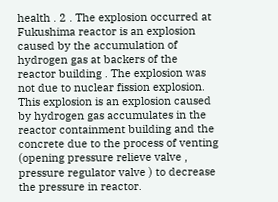health . 2 . The explosion occurred at Fukushima reactor is an explosion caused by the accumulation of hydrogen gas at backers of the reactor building . The explosion was not due to nuclear fission explosion. This explosion is an explosion caused by hydrogen gas accumulates in the reactor containment building and the concrete due to the process of venting (opening pressure relieve valve , pressure regulator valve ) to decrease the pressure in reactor.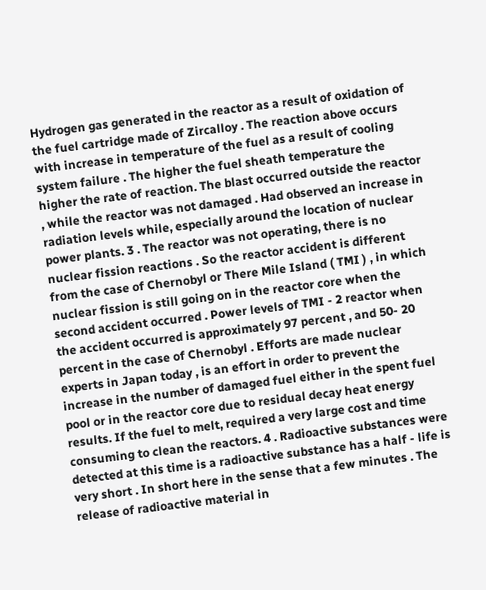Hydrogen gas generated in the reactor as a result of oxidation of the fuel cartridge made of Zircalloy . The reaction above occurs with increase in temperature of the fuel as a result of cooling system failure . The higher the fuel sheath temperature the higher the rate of reaction. The blast occurred outside the reactor , while the reactor was not damaged . Had observed an increase in radiation levels while, especially around the location of nuclear power plants. 3 . The reactor was not operating, there is no nuclear fission reactions . So the reactor accident is different from the case of Chernobyl or There Mile Island ( TMI ) , in which nuclear fission is still going on in the reactor core when the second accident occurred . Power levels of TMI - 2 reactor when the accident occurred is approximately 97 percent , and 50- 20 percent in the case of Chernobyl . Efforts are made nuclear experts in Japan today , is an effort in order to prevent the increase in the number of damaged fuel either in the spent fuel pool or in the reactor core due to residual decay heat energy results. If the fuel to melt, required a very large cost and time consuming to clean the reactors. 4 . Radioactive substances were detected at this time is a radioactive substance has a half - life is very short . In short here in the sense that a few minutes . The release of radioactive material in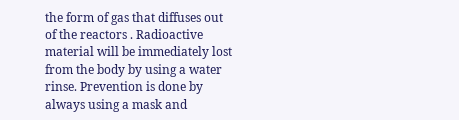the form of gas that diffuses out of the reactors . Radioactive material will be immediately lost from the body by using a water rinse. Prevention is done by always using a mask and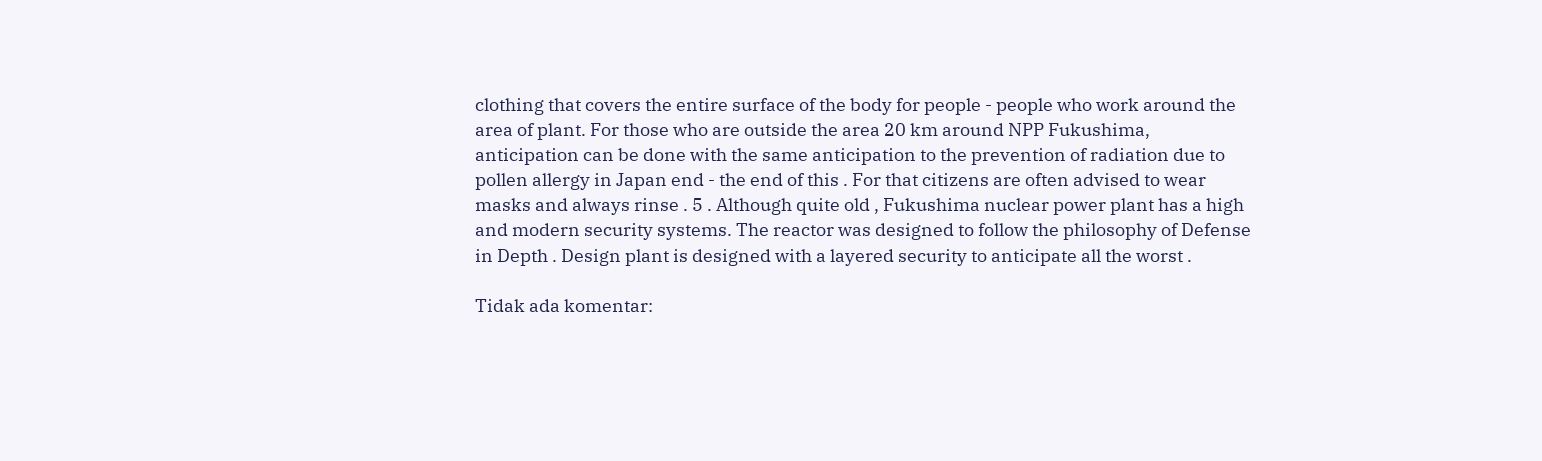clothing that covers the entire surface of the body for people - people who work around the area of plant. For those who are outside the area 20 km around NPP Fukushima, anticipation can be done with the same anticipation to the prevention of radiation due to pollen allergy in Japan end - the end of this . For that citizens are often advised to wear masks and always rinse . 5 . Although quite old , Fukushima nuclear power plant has a high and modern security systems. The reactor was designed to follow the philosophy of Defense in Depth . Design plant is designed with a layered security to anticipate all the worst .

Tidak ada komentar: